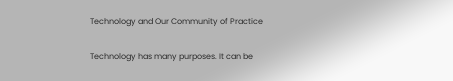Technology and Our Community of Practice

Technology has many purposes. It can be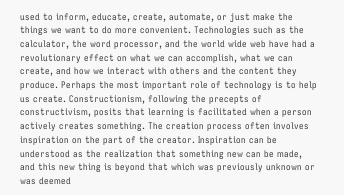used to inform, educate, create, automate, or just make the things we want to do more convenient. Technologies such as the calculator, the word processor, and the world wide web have had a revolutionary effect on what we can accomplish, what we can create, and how we interact with others and the content they produce. Perhaps the most important role of technology is to help us create. Constructionism, following the precepts of constructivism, posits that learning is facilitated when a person actively creates something. The creation process often involves inspiration on the part of the creator. Inspiration can be understood as the realization that something new can be made, and this new thing is beyond that which was previously unknown or was deemed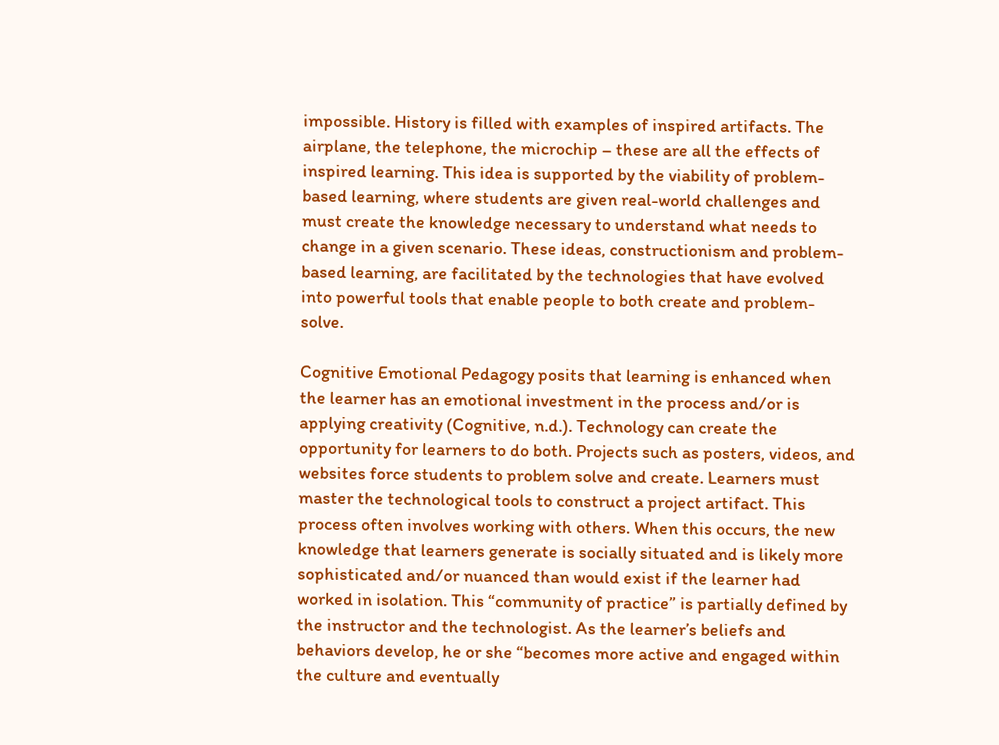impossible. History is filled with examples of inspired artifacts. The airplane, the telephone, the microchip – these are all the effects of inspired learning. This idea is supported by the viability of problem-based learning, where students are given real-world challenges and must create the knowledge necessary to understand what needs to change in a given scenario. These ideas, constructionism and problem-based learning, are facilitated by the technologies that have evolved into powerful tools that enable people to both create and problem-solve.

Cognitive Emotional Pedagogy posits that learning is enhanced when the learner has an emotional investment in the process and/or is applying creativity (Cognitive, n.d.). Technology can create the opportunity for learners to do both. Projects such as posters, videos, and websites force students to problem solve and create. Learners must master the technological tools to construct a project artifact. This process often involves working with others. When this occurs, the new knowledge that learners generate is socially situated and is likely more sophisticated and/or nuanced than would exist if the learner had worked in isolation. This “community of practice” is partially defined by the instructor and the technologist. As the learner’s beliefs and behaviors develop, he or she “becomes more active and engaged within the culture and eventually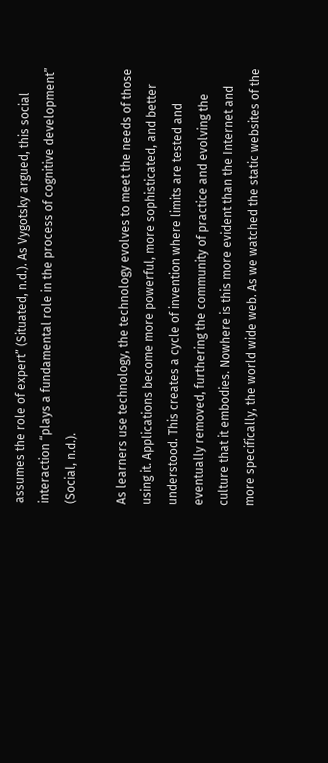assumes the role of expert” (Situated, n.d.). As Vygotsky argued, this social interaction “plays a fundamental role in the process of cognitive development” (Social, n.d.).

As learners use technology, the technology evolves to meet the needs of those using it. Applications become more powerful, more sophisticated, and better understood. This creates a cycle of invention where limits are tested and eventually removed, furthering the community of practice and evolving the culture that it embodies. Nowhere is this more evident than the Internet and more specifically, the world wide web. As we watched the static websites of the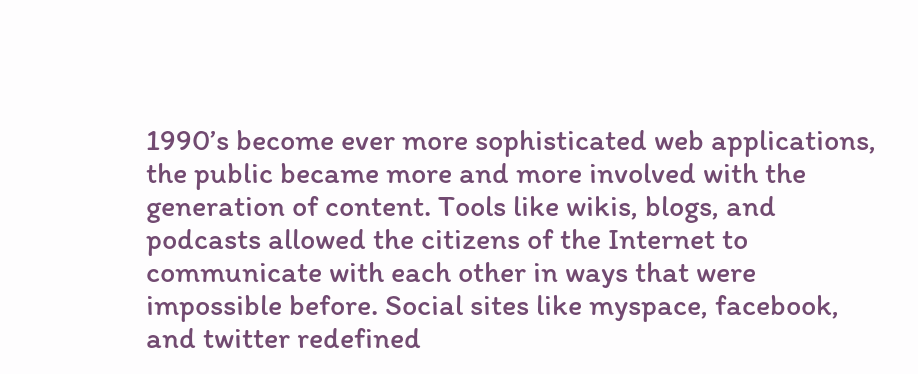1990’s become ever more sophisticated web applications, the public became more and more involved with the generation of content. Tools like wikis, blogs, and podcasts allowed the citizens of the Internet to communicate with each other in ways that were impossible before. Social sites like myspace, facebook, and twitter redefined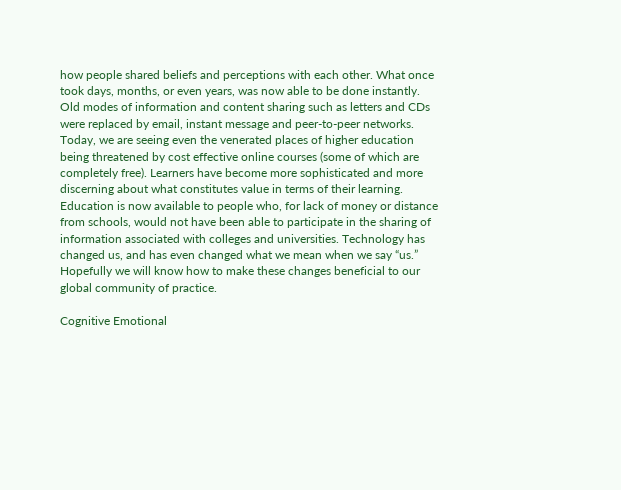how people shared beliefs and perceptions with each other. What once took days, months, or even years, was now able to be done instantly. Old modes of information and content sharing such as letters and CDs were replaced by email, instant message and peer-to-peer networks. Today, we are seeing even the venerated places of higher education being threatened by cost effective online courses (some of which are completely free). Learners have become more sophisticated and more discerning about what constitutes value in terms of their learning. Education is now available to people who, for lack of money or distance from schools, would not have been able to participate in the sharing of information associated with colleges and universities. Technology has changed us, and has even changed what we mean when we say “us.” Hopefully we will know how to make these changes beneficial to our global community of practice.

Cognitive Emotional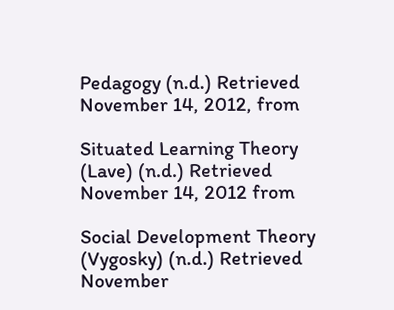Pedagogy (n.d.) Retrieved November 14, 2012, from

Situated Learning Theory (Lave) (n.d.) Retrieved November 14, 2012 from

Social Development Theory (Vygosky) (n.d.) Retrieved November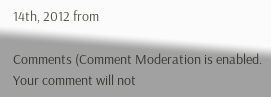14th, 2012 from

Comments (Comment Moderation is enabled. Your comment will not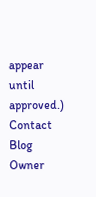appear until approved.)
Contact Blog Owner